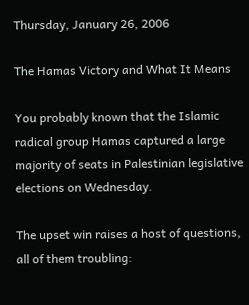Thursday, January 26, 2006

The Hamas Victory and What It Means

You probably known that the Islamic radical group Hamas captured a large majority of seats in Palestinian legislative elections on Wednesday.

The upset win raises a host of questions, all of them troubling: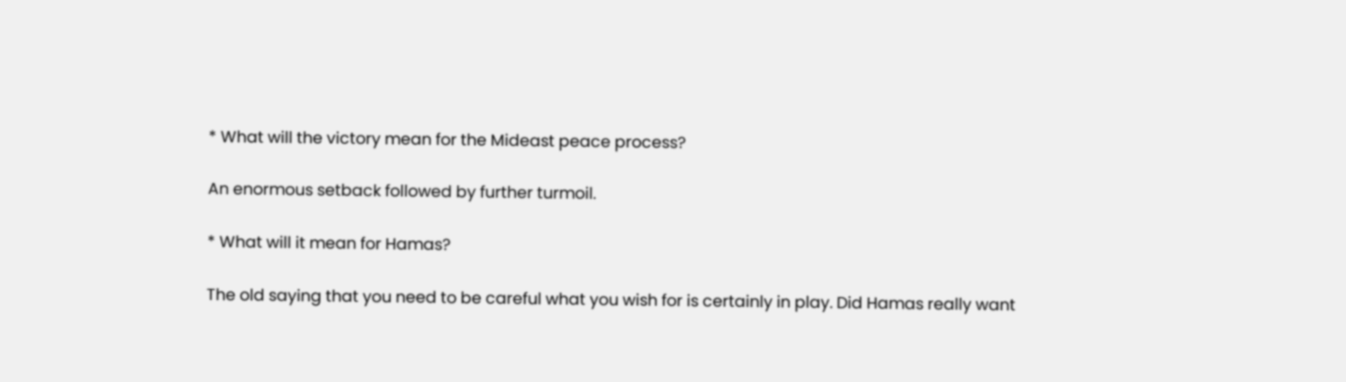* What will the victory mean for the Mideast peace process?

An enormous setback followed by further turmoil.

* What will it mean for Hamas?

The old saying that you need to be careful what you wish for is certainly in play. Did Hamas really want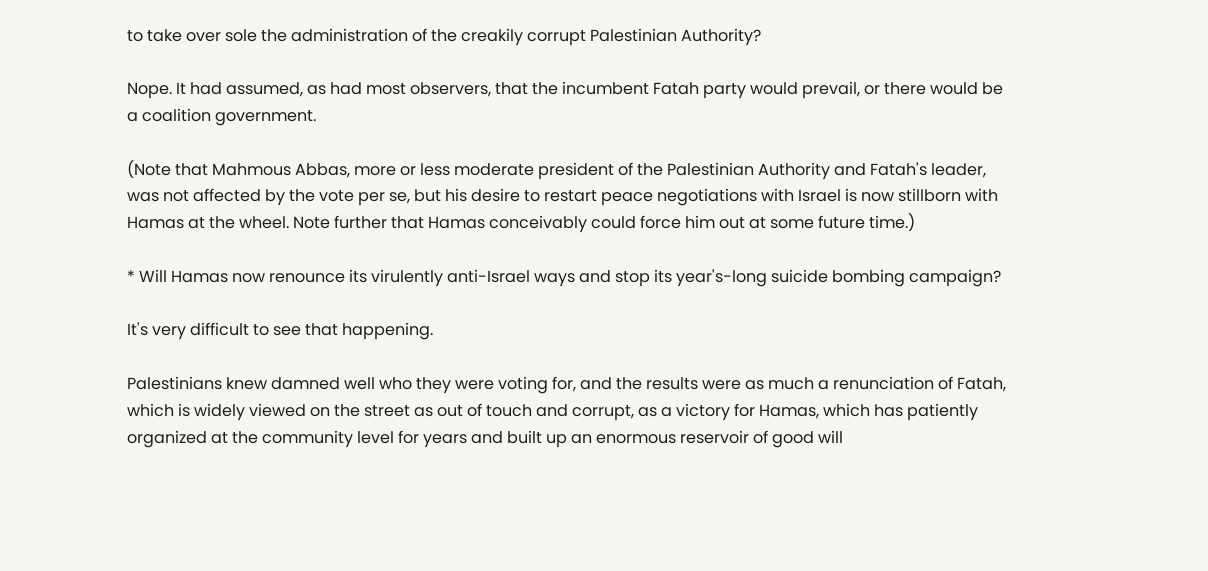to take over sole the administration of the creakily corrupt Palestinian Authority?

Nope. It had assumed, as had most observers, that the incumbent Fatah party would prevail, or there would be a coalition government.

(Note that Mahmous Abbas, more or less moderate president of the Palestinian Authority and Fatah's leader, was not affected by the vote per se, but his desire to restart peace negotiations with Israel is now stillborn with Hamas at the wheel. Note further that Hamas conceivably could force him out at some future time.)

* Will Hamas now renounce its virulently anti-Israel ways and stop its year's-long suicide bombing campaign?

It's very difficult to see that happening.

Palestinians knew damned well who they were voting for, and the results were as much a renunciation of Fatah, which is widely viewed on the street as out of touch and corrupt, as a victory for Hamas, which has patiently organized at the community level for years and built up an enormous reservoir of good will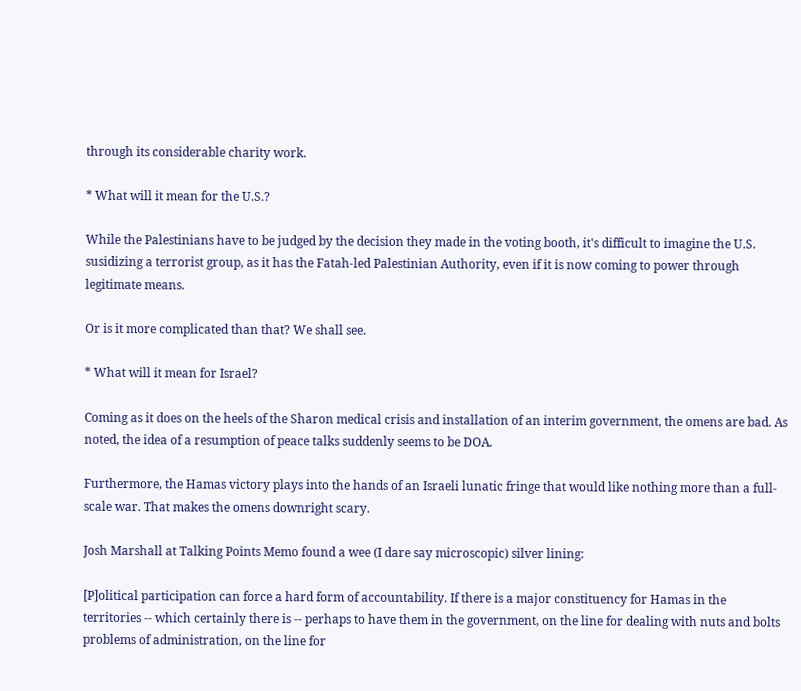through its considerable charity work.

* What will it mean for the U.S.?

While the Palestinians have to be judged by the decision they made in the voting booth, it's difficult to imagine the U.S. susidizing a terrorist group, as it has the Fatah-led Palestinian Authority, even if it is now coming to power through legitimate means.

Or is it more complicated than that? We shall see.

* What will it mean for Israel?

Coming as it does on the heels of the Sharon medical crisis and installation of an interim government, the omens are bad. As noted, the idea of a resumption of peace talks suddenly seems to be DOA.

Furthermore, the Hamas victory plays into the hands of an Israeli lunatic fringe that would like nothing more than a full-scale war. That makes the omens downright scary.

Josh Marshall at Talking Points Memo found a wee (I dare say microscopic) silver lining:

[P]olitical participation can force a hard form of accountability. If there is a major constituency for Hamas in the territories -- which certainly there is -- perhaps to have them in the government, on the line for dealing with nuts and bolts problems of administration, on the line for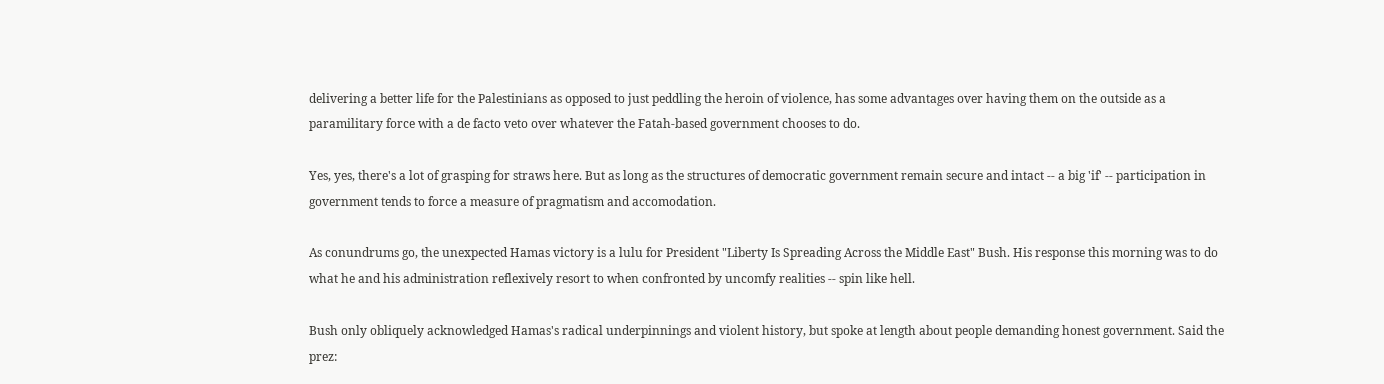delivering a better life for the Palestinians as opposed to just peddling the heroin of violence, has some advantages over having them on the outside as a paramilitary force with a de facto veto over whatever the Fatah-based government chooses to do.

Yes, yes, there's a lot of grasping for straws here. But as long as the structures of democratic government remain secure and intact -- a big 'if' -- participation in government tends to force a measure of pragmatism and accomodation.

As conundrums go, the unexpected Hamas victory is a lulu for President "Liberty Is Spreading Across the Middle East" Bush. His response this morning was to do what he and his administration reflexively resort to when confronted by uncomfy realities -- spin like hell.

Bush only obliquely acknowledged Hamas's radical underpinnings and violent history, but spoke at length about people demanding honest government. Said the prez: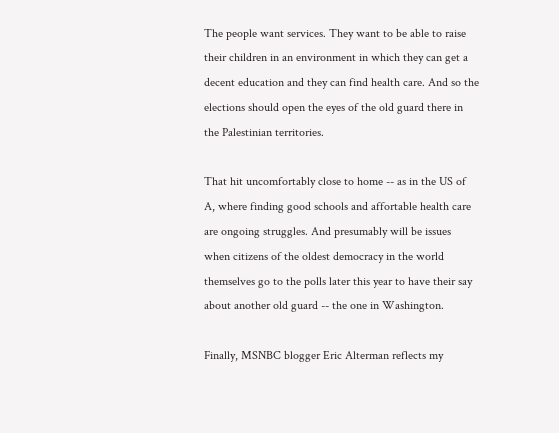The people want services. They want to be able to raise their children in an environment in which they can get a decent education and they can find health care. And so the elections should open the eyes of the old guard there in the Palestinian territories.

That hit uncomfortably close to home -- as in the US of A, where finding good schools and affortable health care are ongoing struggles. And presumably will be issues when citizens of the oldest democracy in the world themselves go to the polls later this year to have their say about another old guard -- the one in Washington.

Finally, MSNBC blogger Eric Alterman reflects my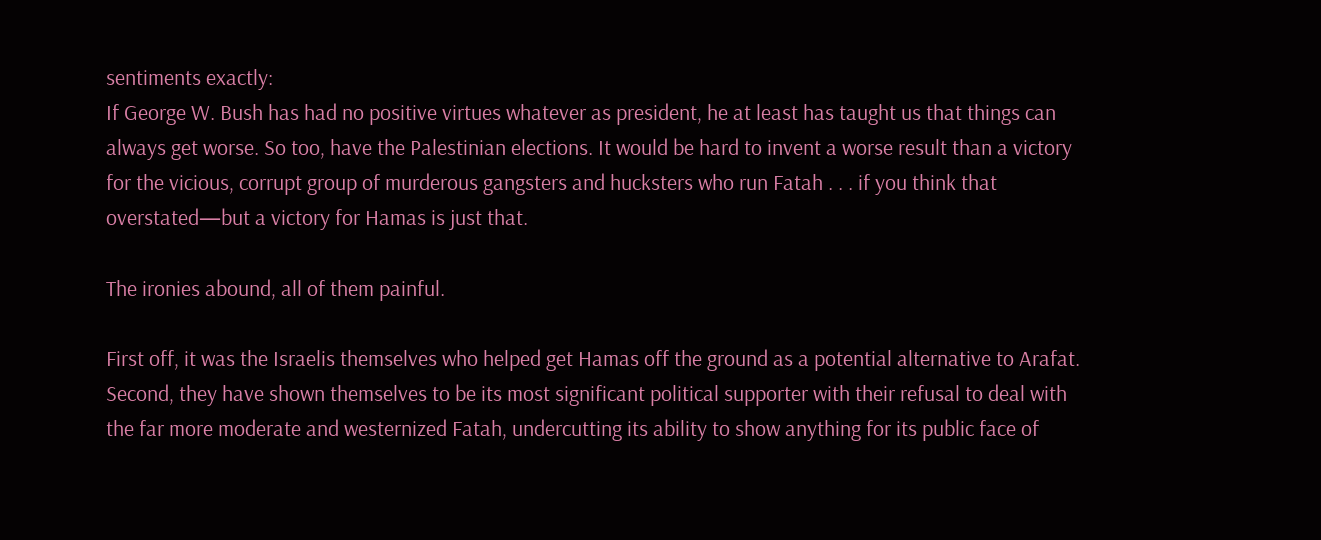sentiments exactly:
If George W. Bush has had no positive virtues whatever as president, he at least has taught us that things can always get worse. So too, have the Palestinian elections. It would be hard to invent a worse result than a victory for the vicious, corrupt group of murderous gangsters and hucksters who run Fatah . . . if you think that overstated—but a victory for Hamas is just that.

The ironies abound, all of them painful.

First off, it was the Israelis themselves who helped get Hamas off the ground as a potential alternative to Arafat. Second, they have shown themselves to be its most significant political supporter with their refusal to deal with the far more moderate and westernized Fatah, undercutting its ability to show anything for its public face of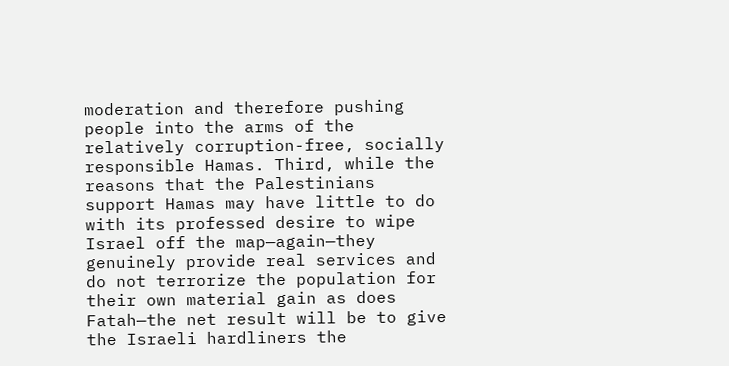moderation and therefore pushing people into the arms of the relatively corruption-free, socially responsible Hamas. Third, while the reasons that the Palestinians support Hamas may have little to do with its professed desire to wipe Israel off the map—again—they genuinely provide real services and do not terrorize the population for their own material gain as does Fatah—the net result will be to give the Israeli hardliners the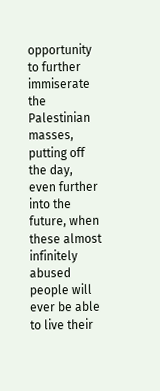opportunity to further immiserate the Palestinian masses, putting off the day, even further into the future, when these almost infinitely abused people will ever be able to live their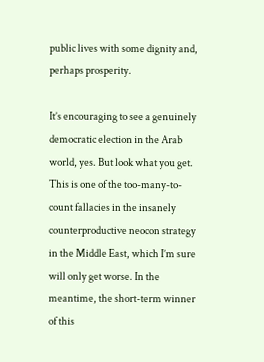public lives with some dignity and, perhaps prosperity.

It’s encouraging to see a genuinely democratic election in the Arab world, yes. But look what you get. This is one of the too-many-to-count fallacies in the insanely counterproductive neocon strategy in the Middle East, which I’m sure will only get worse. In the meantime, the short-term winner of this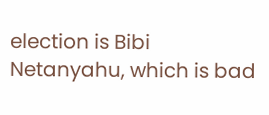election is Bibi Netanyahu, which is bad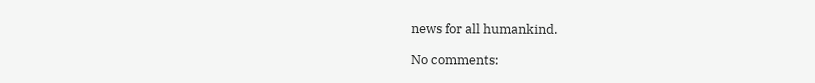news for all humankind.

No comments: